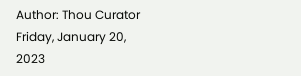Author: Thou Curator
Friday, January 20, 2023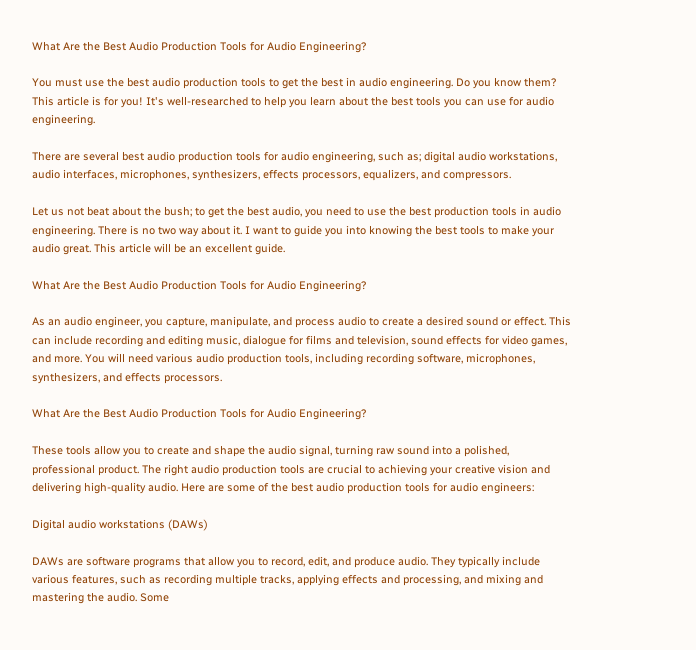What Are the Best Audio Production Tools for Audio Engineering?

You must use the best audio production tools to get the best in audio engineering. Do you know them? This article is for you! It's well-researched to help you learn about the best tools you can use for audio engineering.

There are several best audio production tools for audio engineering, such as; digital audio workstations, audio interfaces, microphones, synthesizers, effects processors, equalizers, and compressors.

Let us not beat about the bush; to get the best audio, you need to use the best production tools in audio engineering. There is no two way about it. I want to guide you into knowing the best tools to make your audio great. This article will be an excellent guide.

What Are the Best Audio Production Tools for Audio Engineering?

As an audio engineer, you capture, manipulate, and process audio to create a desired sound or effect. This can include recording and editing music, dialogue for films and television, sound effects for video games, and more. You will need various audio production tools, including recording software, microphones, synthesizers, and effects processors.

What Are the Best Audio Production Tools for Audio Engineering?

These tools allow you to create and shape the audio signal, turning raw sound into a polished, professional product. The right audio production tools are crucial to achieving your creative vision and delivering high-quality audio. Here are some of the best audio production tools for audio engineers:

Digital audio workstations (DAWs)

DAWs are software programs that allow you to record, edit, and produce audio. They typically include various features, such as recording multiple tracks, applying effects and processing, and mixing and mastering the audio. Some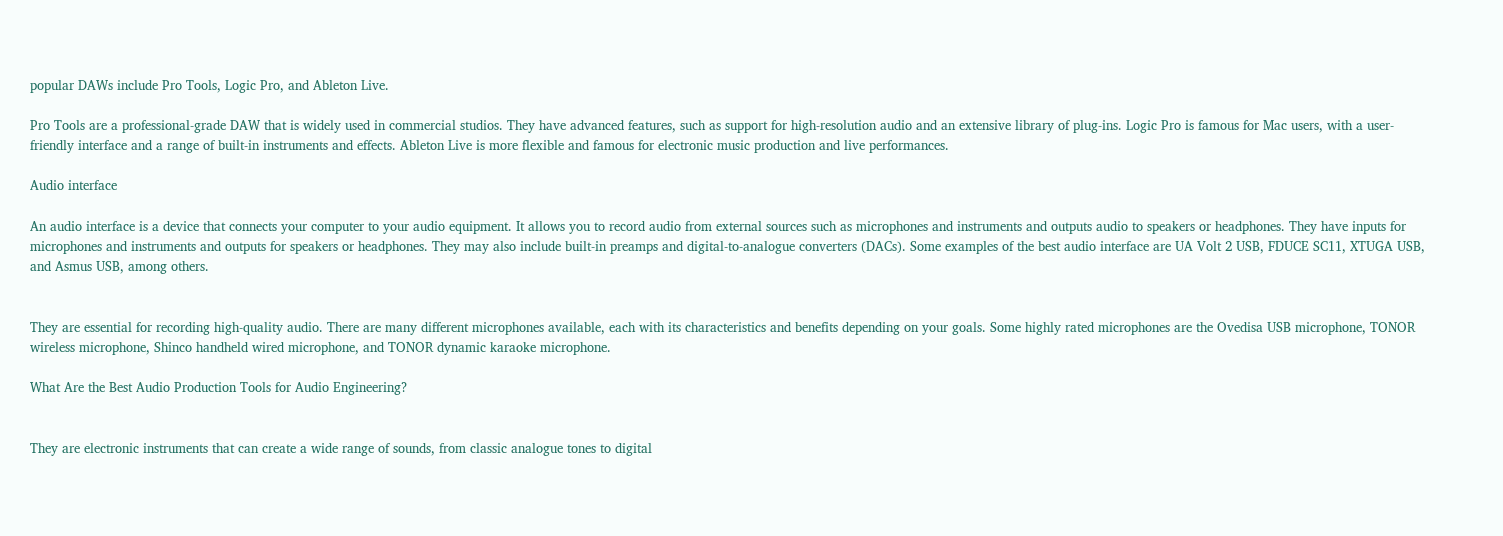popular DAWs include Pro Tools, Logic Pro, and Ableton Live.

Pro Tools are a professional-grade DAW that is widely used in commercial studios. They have advanced features, such as support for high-resolution audio and an extensive library of plug-ins. Logic Pro is famous for Mac users, with a user-friendly interface and a range of built-in instruments and effects. Ableton Live is more flexible and famous for electronic music production and live performances.

Audio interface

An audio interface is a device that connects your computer to your audio equipment. It allows you to record audio from external sources such as microphones and instruments and outputs audio to speakers or headphones. They have inputs for microphones and instruments and outputs for speakers or headphones. They may also include built-in preamps and digital-to-analogue converters (DACs). Some examples of the best audio interface are UA Volt 2 USB, FDUCE SC11, XTUGA USB, and Asmus USB, among others.


They are essential for recording high-quality audio. There are many different microphones available, each with its characteristics and benefits depending on your goals. Some highly rated microphones are the Ovedisa USB microphone, TONOR wireless microphone, Shinco handheld wired microphone, and TONOR dynamic karaoke microphone.

What Are the Best Audio Production Tools for Audio Engineering?


They are electronic instruments that can create a wide range of sounds, from classic analogue tones to digital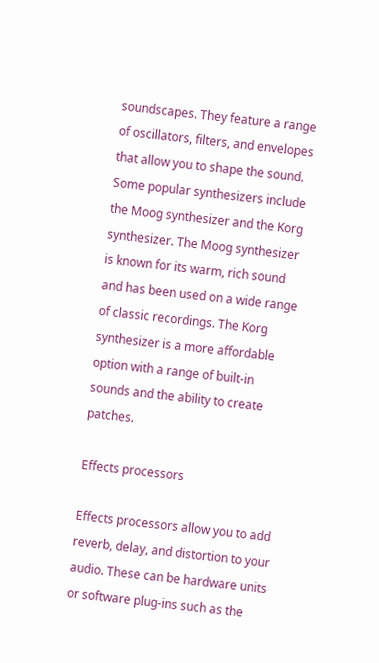soundscapes. They feature a range of oscillators, filters, and envelopes that allow you to shape the sound. Some popular synthesizers include the Moog synthesizer and the Korg synthesizer. The Moog synthesizer is known for its warm, rich sound and has been used on a wide range of classic recordings. The Korg synthesizer is a more affordable option with a range of built-in sounds and the ability to create patches.

Effects processors

Effects processors allow you to add reverb, delay, and distortion to your audio. These can be hardware units or software plug-ins such as the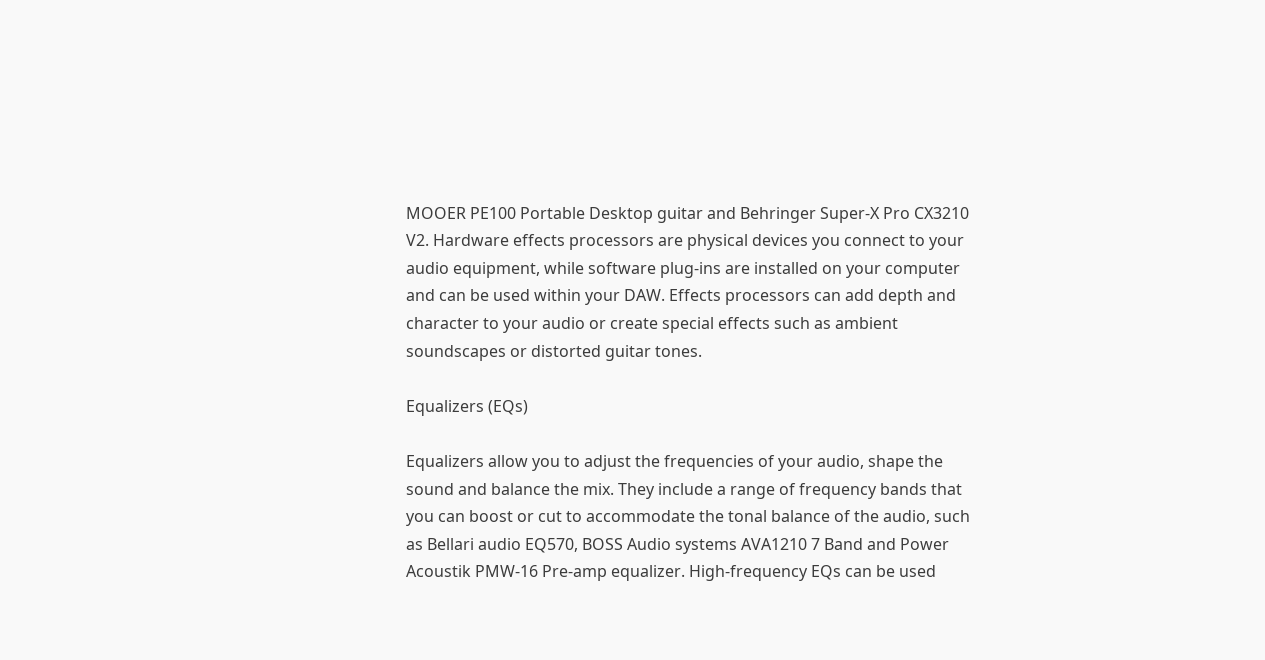MOOER PE100 Portable Desktop guitar and Behringer Super-X Pro CX3210 V2. Hardware effects processors are physical devices you connect to your audio equipment, while software plug-ins are installed on your computer and can be used within your DAW. Effects processors can add depth and character to your audio or create special effects such as ambient soundscapes or distorted guitar tones.

Equalizers (EQs)

Equalizers allow you to adjust the frequencies of your audio, shape the sound and balance the mix. They include a range of frequency bands that you can boost or cut to accommodate the tonal balance of the audio, such as Bellari audio EQ570, BOSS Audio systems AVA1210 7 Band and Power Acoustik PMW-16 Pre-amp equalizer. High-frequency EQs can be used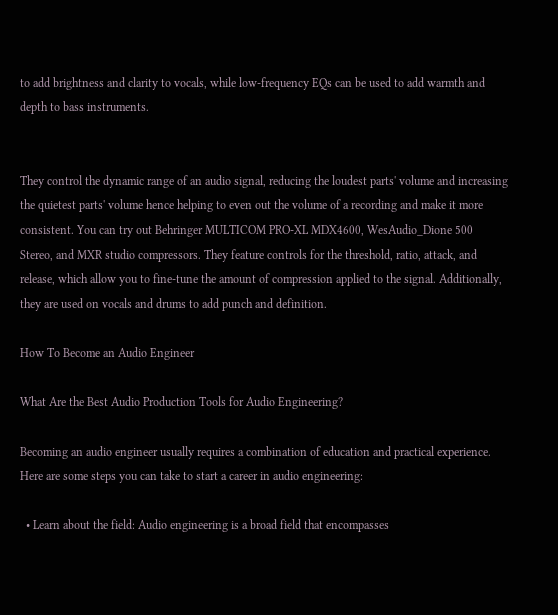to add brightness and clarity to vocals, while low-frequency EQs can be used to add warmth and depth to bass instruments.


They control the dynamic range of an audio signal, reducing the loudest parts' volume and increasing the quietest parts' volume hence helping to even out the volume of a recording and make it more consistent. You can try out Behringer MULTICOM PRO-XL MDX4600, WesAudio_Dione 500 Stereo, and MXR studio compressors. They feature controls for the threshold, ratio, attack, and release, which allow you to fine-tune the amount of compression applied to the signal. Additionally, they are used on vocals and drums to add punch and definition.

How To Become an Audio Engineer

What Are the Best Audio Production Tools for Audio Engineering?

Becoming an audio engineer usually requires a combination of education and practical experience. Here are some steps you can take to start a career in audio engineering:

  • Learn about the field: Audio engineering is a broad field that encompasses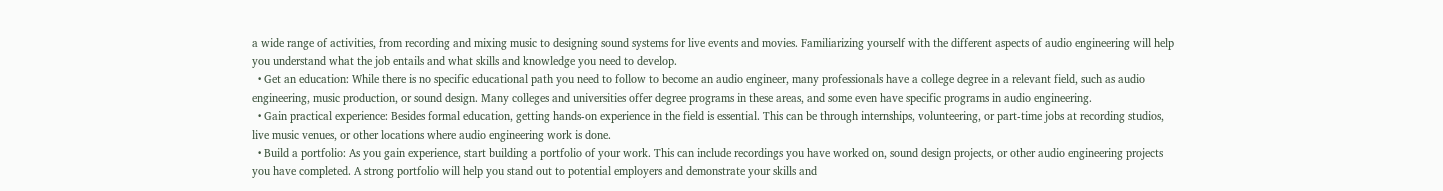a wide range of activities, from recording and mixing music to designing sound systems for live events and movies. Familiarizing yourself with the different aspects of audio engineering will help you understand what the job entails and what skills and knowledge you need to develop.
  • Get an education: While there is no specific educational path you need to follow to become an audio engineer, many professionals have a college degree in a relevant field, such as audio engineering, music production, or sound design. Many colleges and universities offer degree programs in these areas, and some even have specific programs in audio engineering.
  • Gain practical experience: Besides formal education, getting hands-on experience in the field is essential. This can be through internships, volunteering, or part-time jobs at recording studios, live music venues, or other locations where audio engineering work is done.
  • Build a portfolio: As you gain experience, start building a portfolio of your work. This can include recordings you have worked on, sound design projects, or other audio engineering projects you have completed. A strong portfolio will help you stand out to potential employers and demonstrate your skills and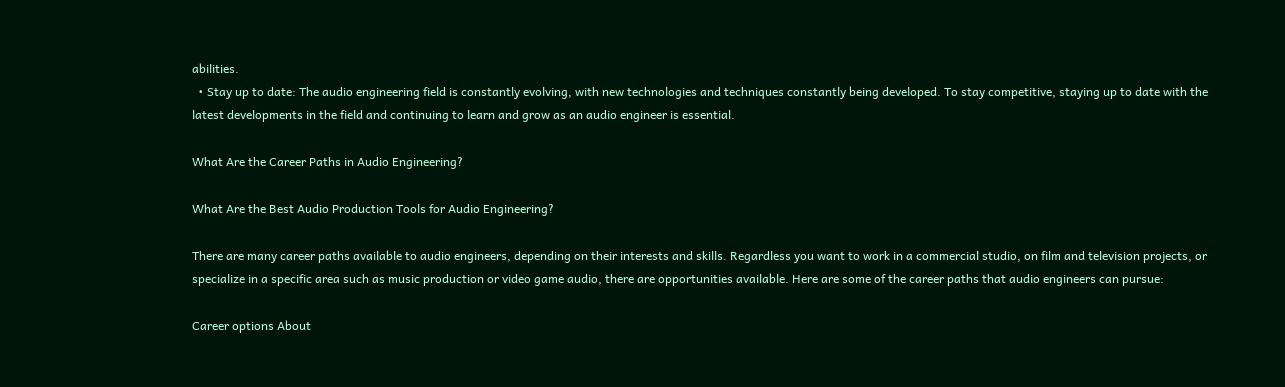abilities.
  • Stay up to date: The audio engineering field is constantly evolving, with new technologies and techniques constantly being developed. To stay competitive, staying up to date with the latest developments in the field and continuing to learn and grow as an audio engineer is essential.

What Are the Career Paths in Audio Engineering?

What Are the Best Audio Production Tools for Audio Engineering?

There are many career paths available to audio engineers, depending on their interests and skills. Regardless you want to work in a commercial studio, on film and television projects, or specialize in a specific area such as music production or video game audio, there are opportunities available. Here are some of the career paths that audio engineers can pursue:

Career options About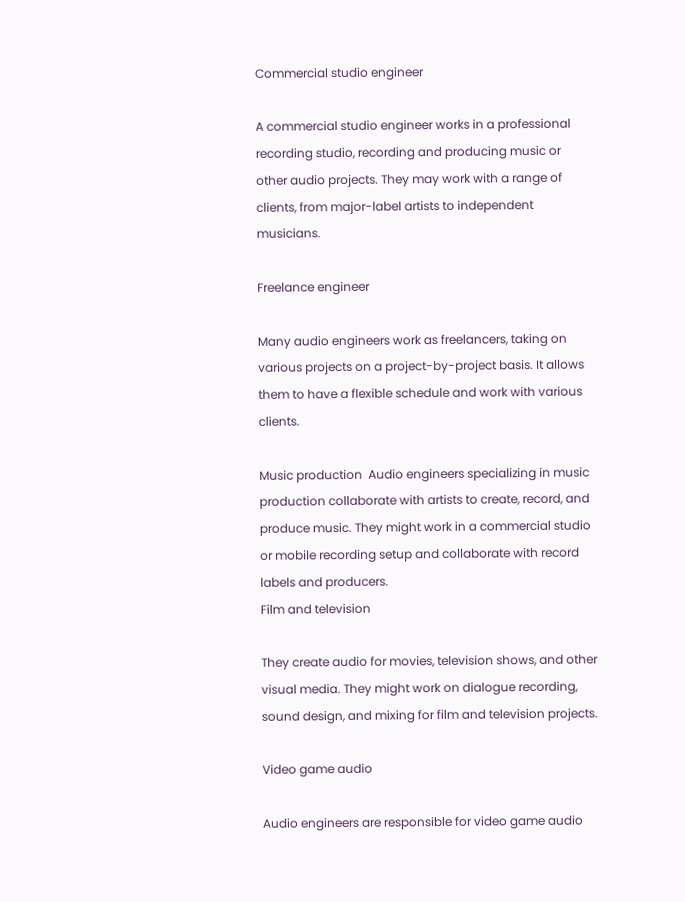Commercial studio engineer

A commercial studio engineer works in a professional recording studio, recording and producing music or other audio projects. They may work with a range of clients, from major-label artists to independent musicians.

Freelance engineer

Many audio engineers work as freelancers, taking on various projects on a project-by-project basis. It allows them to have a flexible schedule and work with various clients.

Music production  Audio engineers specializing in music production collaborate with artists to create, record, and produce music. They might work in a commercial studio or mobile recording setup and collaborate with record labels and producers.
Film and television

They create audio for movies, television shows, and other visual media. They might work on dialogue recording, sound design, and mixing for film and television projects.

Video game audio

Audio engineers are responsible for video game audio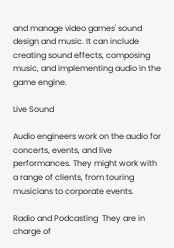and manage video games' sound design and music. It can include creating sound effects, composing music, and implementing audio in the game engine.

Live Sound

Audio engineers work on the audio for concerts, events, and live performances. They might work with a range of clients, from touring musicians to corporate events.

Radio and Podcasting  They are in charge of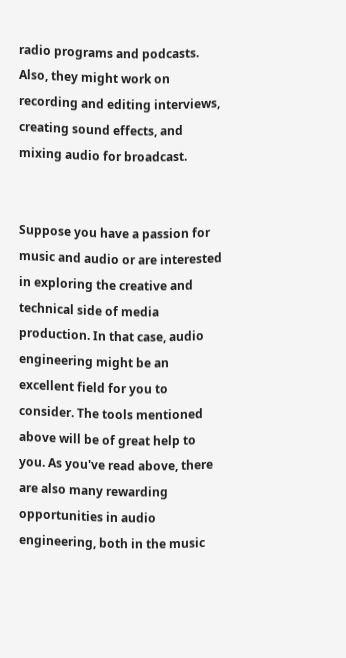radio programs and podcasts. Also, they might work on recording and editing interviews, creating sound effects, and mixing audio for broadcast.


Suppose you have a passion for music and audio or are interested in exploring the creative and technical side of media production. In that case, audio engineering might be an excellent field for you to consider. The tools mentioned above will be of great help to you. As you've read above, there are also many rewarding opportunities in audio engineering, both in the music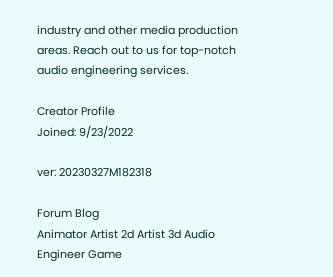industry and other media production areas. Reach out to us for top-notch audio engineering services.

Creator Profile
Joined: 9/23/2022

ver: 20230327M182318

Forum Blog
Animator Artist 2d Artist 3d Audio Engineer Game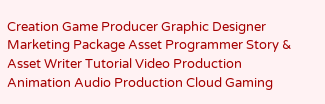Creation Game Producer Graphic Designer Marketing Package Asset Programmer Story & Asset Writer Tutorial Video Production
Animation Audio Production Cloud Gaming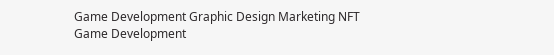Game Development Graphic Design Marketing NFT Game Development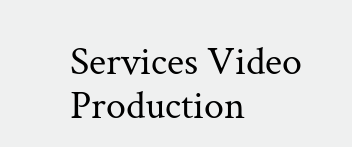Services Video Production